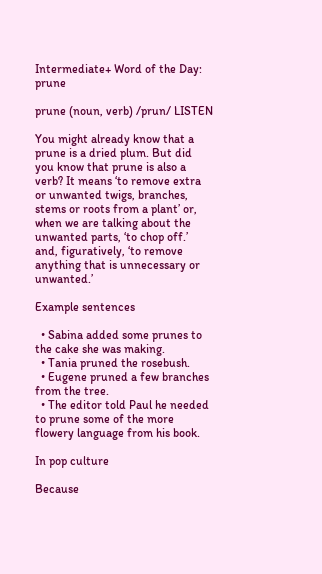Intermediate+ Word of the Day: prune

prune (noun, verb) /prun/ LISTEN

You might already know that a prune is a dried plum. But did you know that prune is also a verb? It means ‘to remove extra or unwanted twigs, branches, stems or roots from a plant’ or, when we are talking about the unwanted parts, ‘to chop off.’ and, figuratively, ‘to remove anything that is unnecessary or unwanted.’

Example sentences

  • Sabina added some prunes to the cake she was making.
  • Tania pruned the rosebush.
  • Eugene pruned a few branches from the tree.
  • The editor told Paul he needed to prune some of the more flowery language from his book.

In pop culture

Because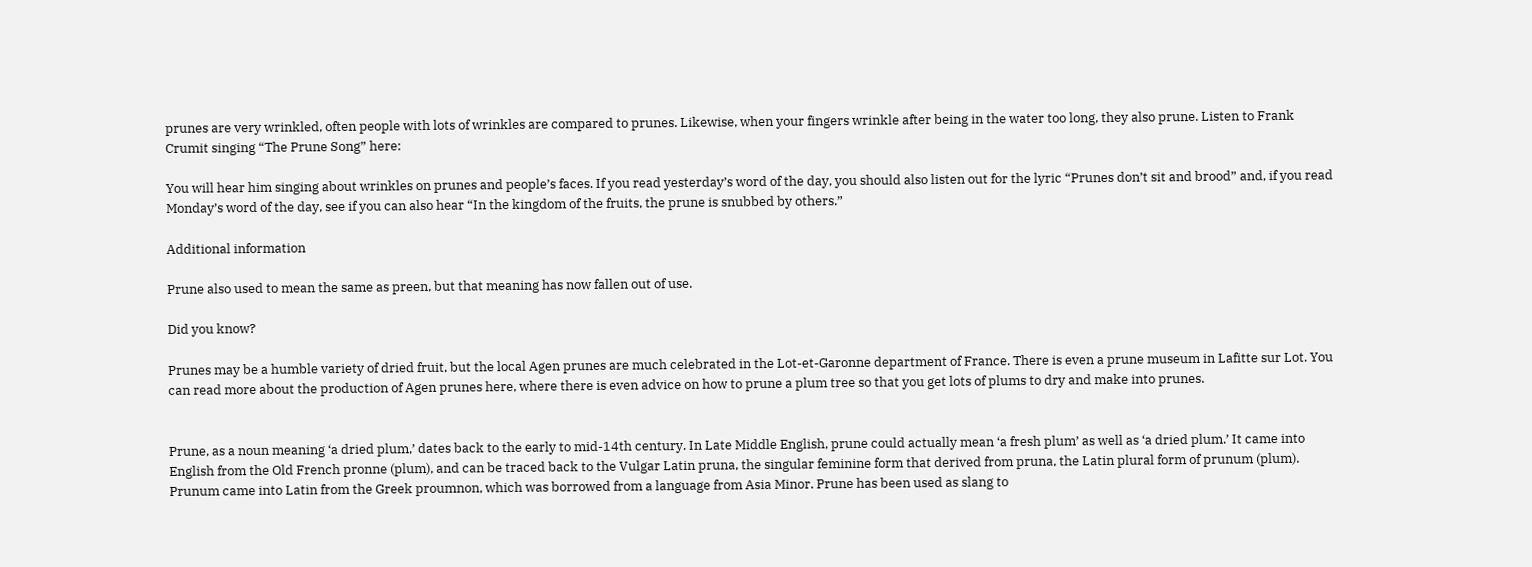prunes are very wrinkled, often people with lots of wrinkles are compared to prunes. Likewise, when your fingers wrinkle after being in the water too long, they also prune. Listen to Frank Crumit singing “The Prune Song” here:

You will hear him singing about wrinkles on prunes and people’s faces. If you read yesterday’s word of the day, you should also listen out for the lyric “Prunes don’t sit and brood” and, if you read Monday’s word of the day, see if you can also hear “In the kingdom of the fruits, the prune is snubbed by others.”

Additional information

Prune also used to mean the same as preen, but that meaning has now fallen out of use.

Did you know?

Prunes may be a humble variety of dried fruit, but the local Agen prunes are much celebrated in the Lot-et-Garonne department of France. There is even a prune museum in Lafitte sur Lot. You can read more about the production of Agen prunes here, where there is even advice on how to prune a plum tree so that you get lots of plums to dry and make into prunes.


Prune, as a noun meaning ‘a dried plum,’ dates back to the early to mid-14th century. In Late Middle English, prune could actually mean ‘a fresh plum’ as well as ‘a dried plum.’ It came into English from the Old French pronne (plum), and can be traced back to the Vulgar Latin pruna, the singular feminine form that derived from pruna, the Latin plural form of prunum (plum). Prunum came into Latin from the Greek proumnon, which was borrowed from a language from Asia Minor. Prune has been used as slang to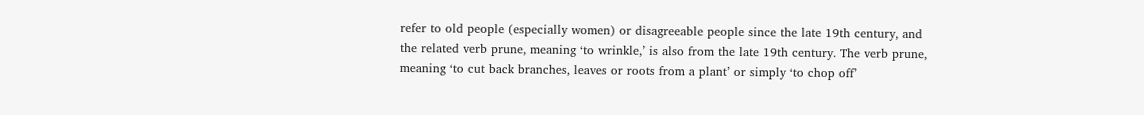refer to old people (especially women) or disagreeable people since the late 19th century, and the related verb prune, meaning ‘to wrinkle,’ is also from the late 19th century. The verb prune, meaning ‘to cut back branches, leaves or roots from a plant’ or simply ‘to chop off’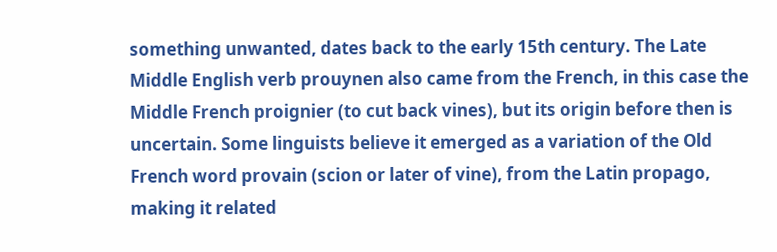something unwanted, dates back to the early 15th century. The Late Middle English verb prouynen also came from the French, in this case the Middle French proignier (to cut back vines), but its origin before then is uncertain. Some linguists believe it emerged as a variation of the Old French word provain (scion or later of vine), from the Latin propago, making it related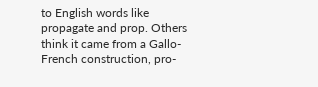to English words like propagate and prop. Others think it came from a Gallo-French construction, pro-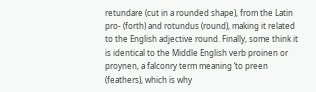retundare (cut in a rounded shape), from the Latin pro- (forth) and rotundus (round), making it related to the English adjective round. Finally, some think it is identical to the Middle English verb proinen or proynen, a falconry term meaning ‘to preen (feathers), which is why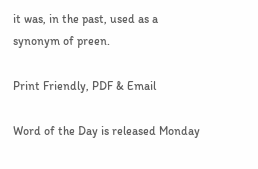it was, in the past, used as a synonym of preen.

Print Friendly, PDF & Email

Word of the Day is released Monday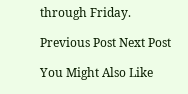through Friday.

Previous Post Next Post

You Might Also Like